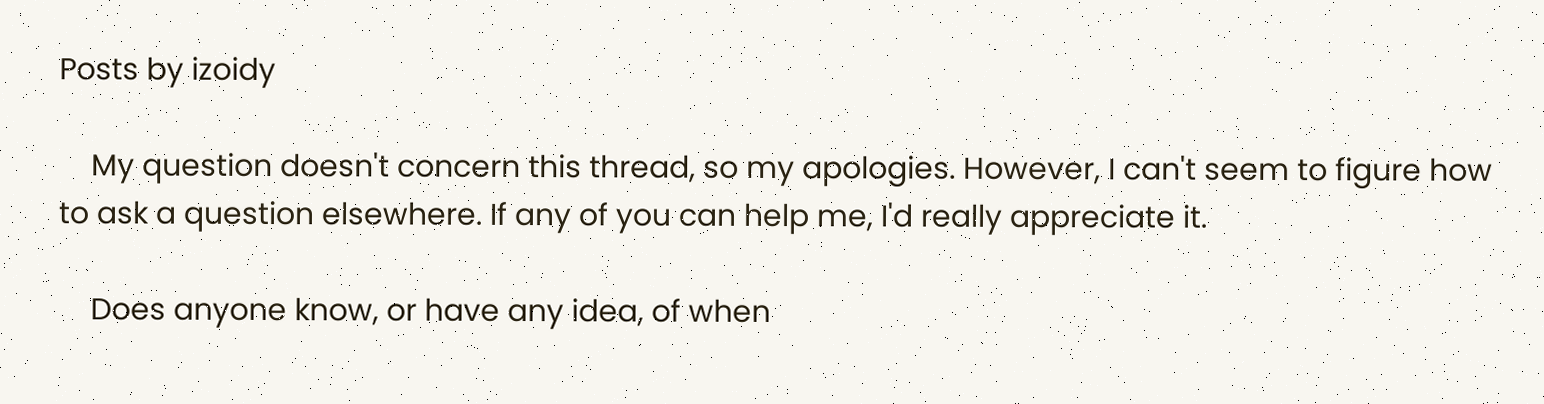Posts by izoidy

    My question doesn't concern this thread, so my apologies. However, I can't seem to figure how to ask a question elsewhere. If any of you can help me, I'd really appreciate it.

    Does anyone know, or have any idea, of when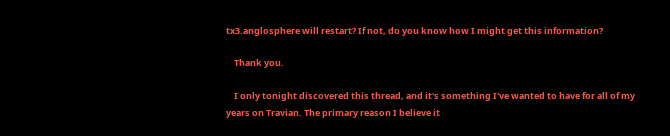tx3.anglosphere will restart? If not, do you know how I might get this information?

    Thank you.

    I only tonight discovered this thread, and it's something I've wanted to have for all of my years on Travian. The primary reason I believe it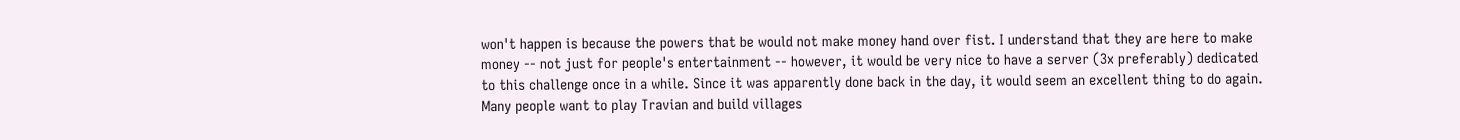won't happen is because the powers that be would not make money hand over fist. I understand that they are here to make money -- not just for people's entertainment -- however, it would be very nice to have a server (3x preferably) dedicated to this challenge once in a while. Since it was apparently done back in the day, it would seem an excellent thing to do again. Many people want to play Travian and build villages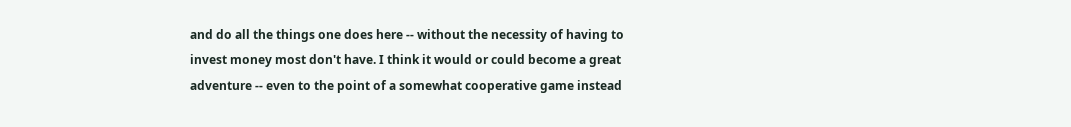and do all the things one does here -- without the necessity of having to invest money most don't have. I think it would or could become a great adventure -- even to the point of a somewhat cooperative game instead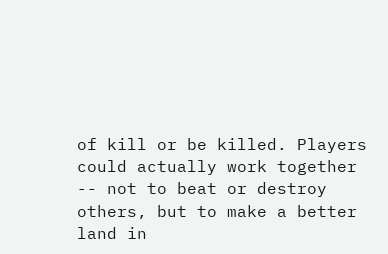of kill or be killed. Players could actually work together -- not to beat or destroy others, but to make a better land in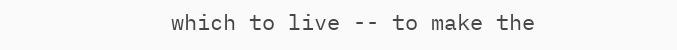which to live -- to make the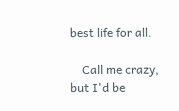best life for all.

    Call me crazy, but I'd be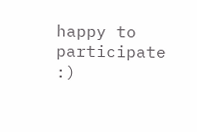happy to participate :)